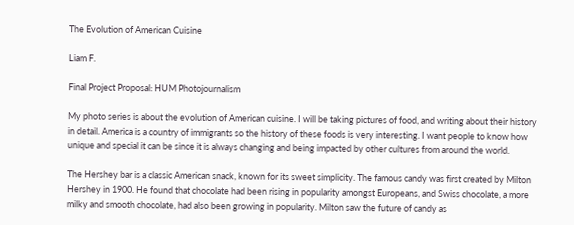The Evolution of American Cuisine

Liam F.

Final Project Proposal: HUM Photojournalism

My photo series is about the evolution of American cuisine. I will be taking pictures of food, and writing about their history in detail. America is a country of immigrants so the history of these foods is very interesting. I want people to know how unique and special it can be since it is always changing and being impacted by other cultures from around the world.

The Hershey bar is a classic American snack, known for its sweet simplicity. The famous candy was first created by Milton Hershey in 1900. He found that chocolate had been rising in popularity amongst Europeans, and Swiss chocolate, a more milky and smooth chocolate, had also been growing in popularity. Milton saw the future of candy as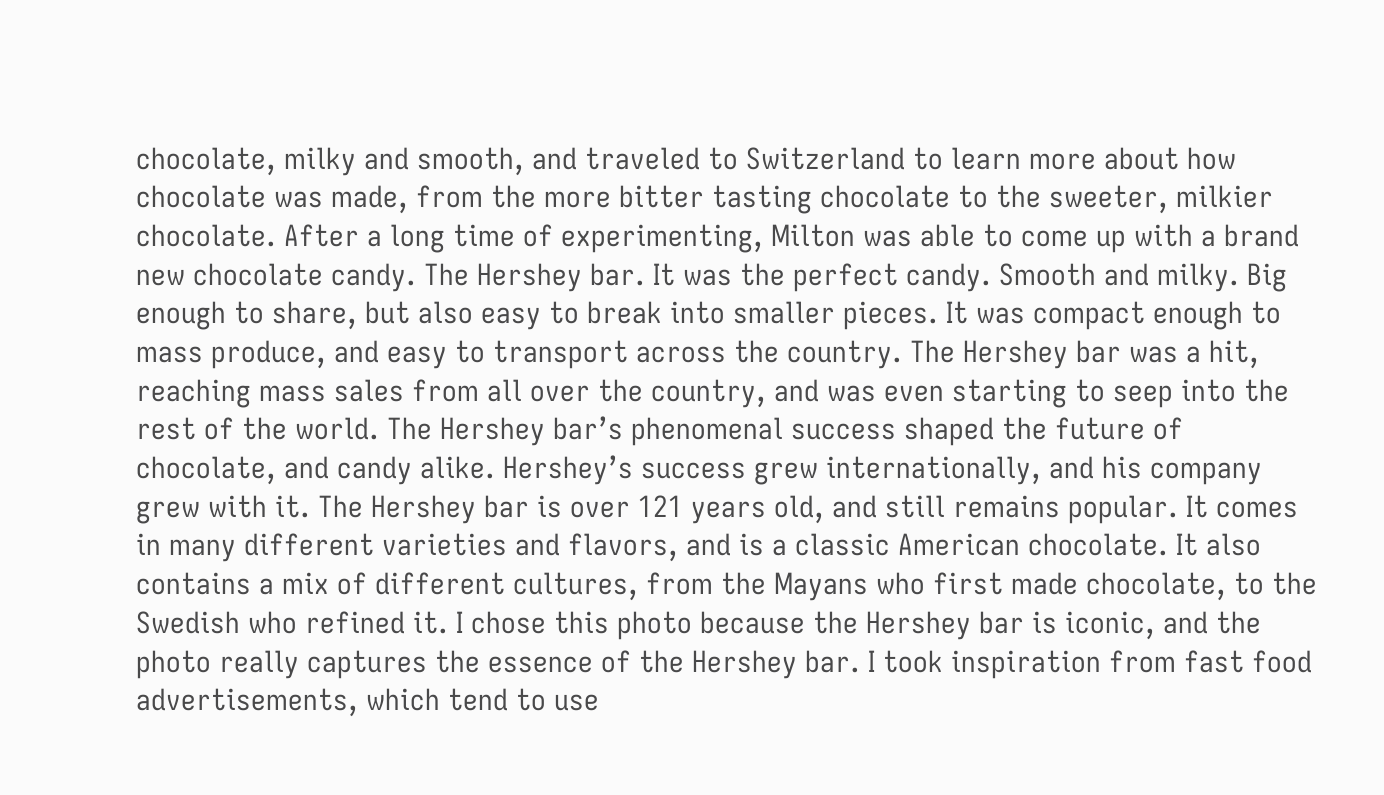chocolate, milky and smooth, and traveled to Switzerland to learn more about how chocolate was made, from the more bitter tasting chocolate to the sweeter, milkier chocolate. After a long time of experimenting, Milton was able to come up with a brand new chocolate candy. The Hershey bar. It was the perfect candy. Smooth and milky. Big enough to share, but also easy to break into smaller pieces. It was compact enough to mass produce, and easy to transport across the country. The Hershey bar was a hit, reaching mass sales from all over the country, and was even starting to seep into the rest of the world. The Hershey bar’s phenomenal success shaped the future of chocolate, and candy alike. Hershey’s success grew internationally, and his company grew with it. The Hershey bar is over 121 years old, and still remains popular. It comes in many different varieties and flavors, and is a classic American chocolate. It also contains a mix of different cultures, from the Mayans who first made chocolate, to the Swedish who refined it. I chose this photo because the Hershey bar is iconic, and the photo really captures the essence of the Hershey bar. I took inspiration from fast food advertisements, which tend to use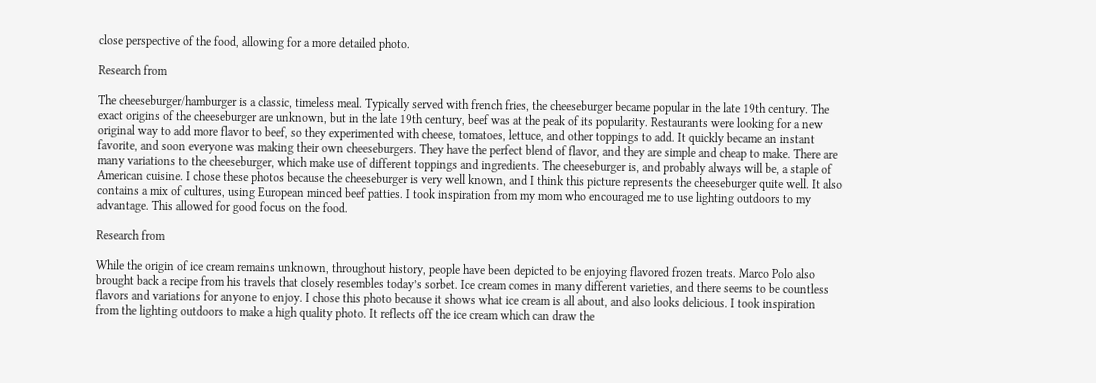close perspective of the food, allowing for a more detailed photo.

Research from

The cheeseburger/hamburger is a classic, timeless meal. Typically served with french fries, the cheeseburger became popular in the late 19th century. The exact origins of the cheeseburger are unknown, but in the late 19th century, beef was at the peak of its popularity. Restaurants were looking for a new original way to add more flavor to beef, so they experimented with cheese, tomatoes, lettuce, and other toppings to add. It quickly became an instant favorite, and soon everyone was making their own cheeseburgers. They have the perfect blend of flavor, and they are simple and cheap to make. There are many variations to the cheeseburger, which make use of different toppings and ingredients. The cheeseburger is, and probably always will be, a staple of American cuisine. I chose these photos because the cheeseburger is very well known, and I think this picture represents the cheeseburger quite well. It also contains a mix of cultures, using European minced beef patties. I took inspiration from my mom who encouraged me to use lighting outdoors to my advantage. This allowed for good focus on the food.

Research from

While the origin of ice cream remains unknown, throughout history, people have been depicted to be enjoying flavored frozen treats. Marco Polo also brought back a recipe from his travels that closely resembles today’s sorbet. Ice cream comes in many different varieties, and there seems to be countless flavors and variations for anyone to enjoy. I chose this photo because it shows what ice cream is all about, and also looks delicious. I took inspiration from the lighting outdoors to make a high quality photo. It reflects off the ice cream which can draw the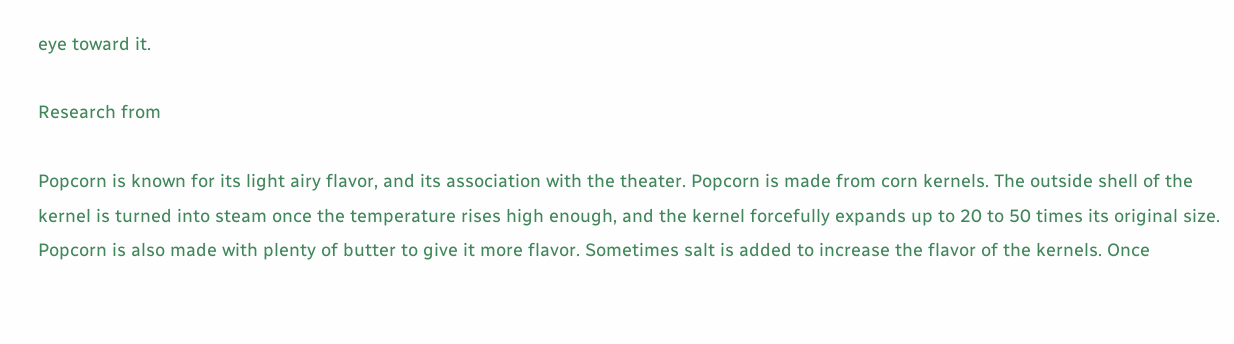eye toward it.

Research from

Popcorn is known for its light airy flavor, and its association with the theater. Popcorn is made from corn kernels. The outside shell of the kernel is turned into steam once the temperature rises high enough, and the kernel forcefully expands up to 20 to 50 times its original size. Popcorn is also made with plenty of butter to give it more flavor. Sometimes salt is added to increase the flavor of the kernels. Once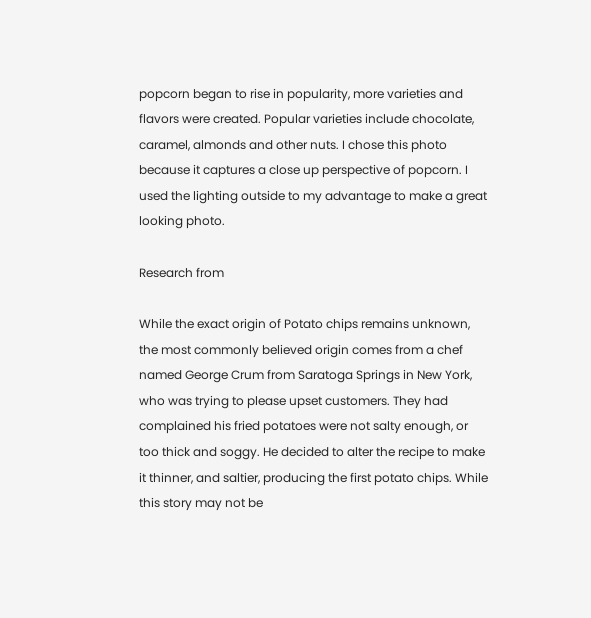popcorn began to rise in popularity, more varieties and flavors were created. Popular varieties include chocolate, caramel, almonds and other nuts. I chose this photo because it captures a close up perspective of popcorn. I used the lighting outside to my advantage to make a great looking photo.

Research from

While the exact origin of Potato chips remains unknown, the most commonly believed origin comes from a chef named George Crum from Saratoga Springs in New York, who was trying to please upset customers. They had complained his fried potatoes were not salty enough, or too thick and soggy. He decided to alter the recipe to make it thinner, and saltier, producing the first potato chips. While this story may not be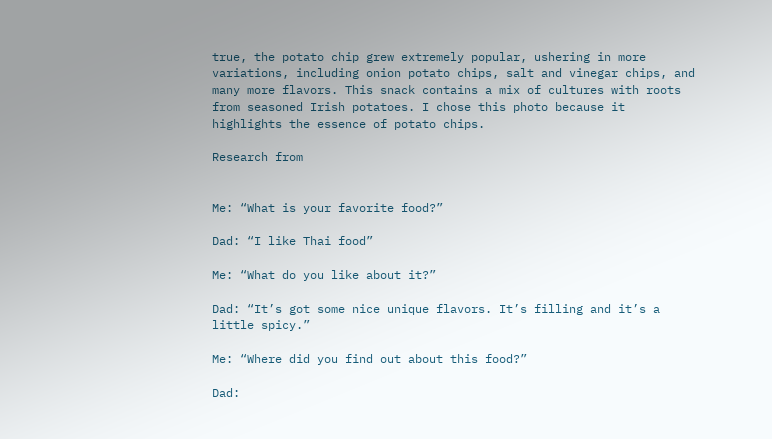true, the potato chip grew extremely popular, ushering in more variations, including onion potato chips, salt and vinegar chips, and many more flavors. This snack contains a mix of cultures with roots from seasoned Irish potatoes. I chose this photo because it highlights the essence of potato chips.

Research from


Me: “What is your favorite food?”

Dad: “I like Thai food”

Me: “What do you like about it?”

Dad: “It’s got some nice unique flavors. It’s filling and it’s a little spicy.”

Me: “Where did you find out about this food?”

Dad: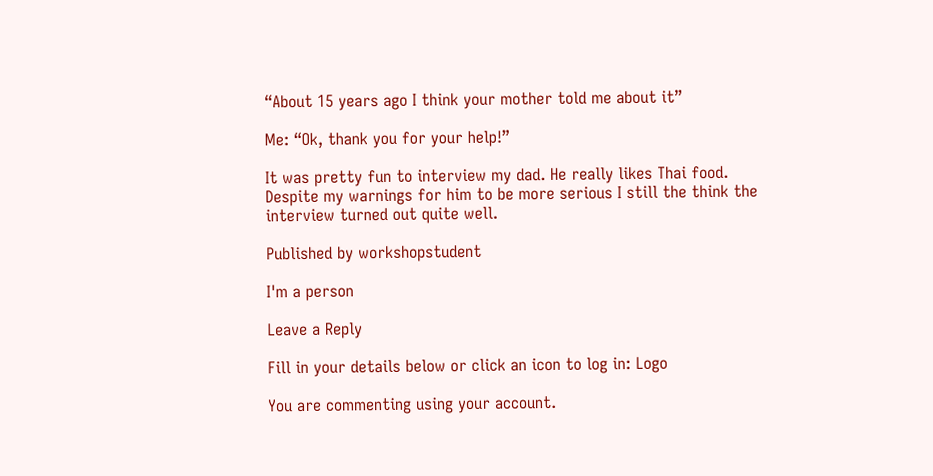“About 15 years ago I think your mother told me about it”

Me: “Ok, thank you for your help!”

It was pretty fun to interview my dad. He really likes Thai food. Despite my warnings for him to be more serious I still the think the interview turned out quite well.

Published by workshopstudent

I'm a person

Leave a Reply

Fill in your details below or click an icon to log in: Logo

You are commenting using your account.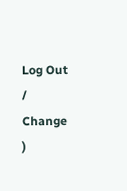Log Out /  Change )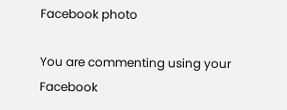Facebook photo

You are commenting using your Facebook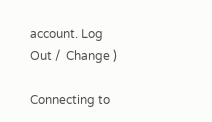account. Log Out /  Change )

Connecting to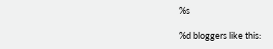%s

%d bloggers like this: